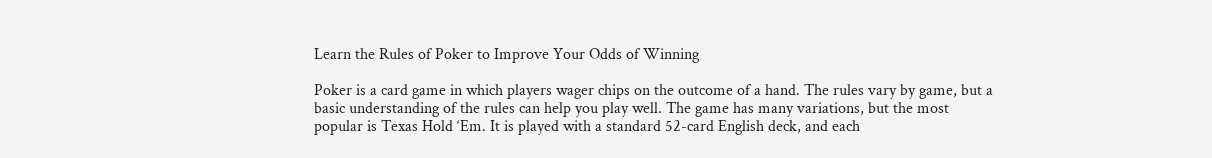Learn the Rules of Poker to Improve Your Odds of Winning

Poker is a card game in which players wager chips on the outcome of a hand. The rules vary by game, but a basic understanding of the rules can help you play well. The game has many variations, but the most popular is Texas Hold ‘Em. It is played with a standard 52-card English deck, and each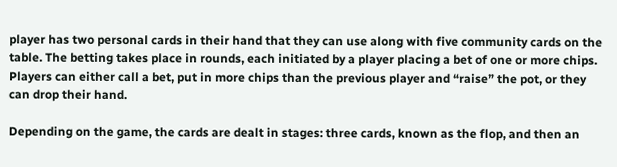player has two personal cards in their hand that they can use along with five community cards on the table. The betting takes place in rounds, each initiated by a player placing a bet of one or more chips. Players can either call a bet, put in more chips than the previous player and “raise” the pot, or they can drop their hand.

Depending on the game, the cards are dealt in stages: three cards, known as the flop, and then an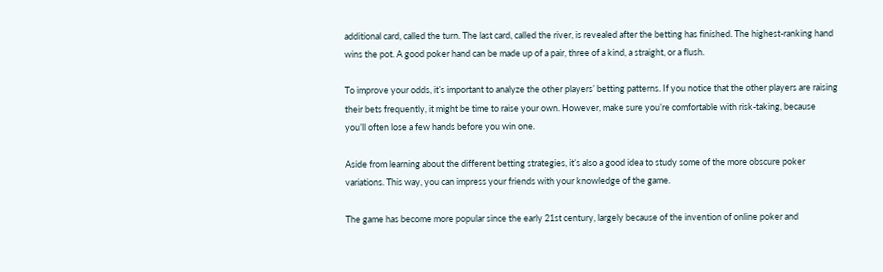additional card, called the turn. The last card, called the river, is revealed after the betting has finished. The highest-ranking hand wins the pot. A good poker hand can be made up of a pair, three of a kind, a straight, or a flush.

To improve your odds, it’s important to analyze the other players’ betting patterns. If you notice that the other players are raising their bets frequently, it might be time to raise your own. However, make sure you’re comfortable with risk-taking, because you’ll often lose a few hands before you win one.

Aside from learning about the different betting strategies, it’s also a good idea to study some of the more obscure poker variations. This way, you can impress your friends with your knowledge of the game.

The game has become more popular since the early 21st century, largely because of the invention of online poker and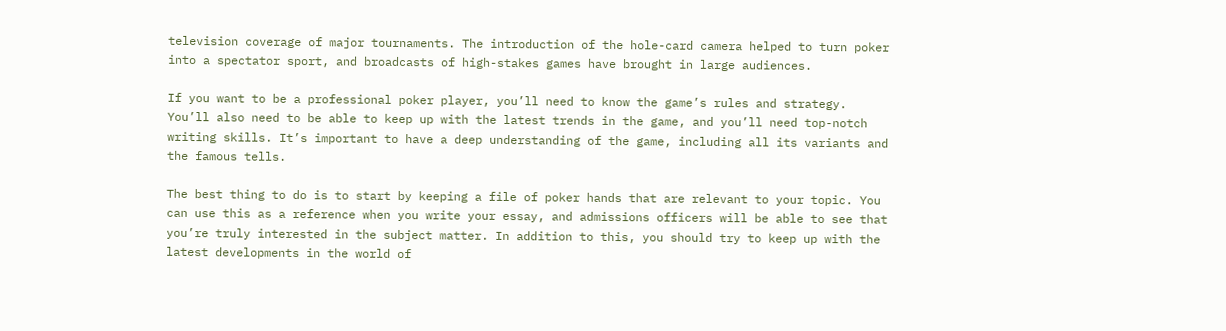television coverage of major tournaments. The introduction of the hole-card camera helped to turn poker into a spectator sport, and broadcasts of high-stakes games have brought in large audiences.

If you want to be a professional poker player, you’ll need to know the game’s rules and strategy. You’ll also need to be able to keep up with the latest trends in the game, and you’ll need top-notch writing skills. It’s important to have a deep understanding of the game, including all its variants and the famous tells.

The best thing to do is to start by keeping a file of poker hands that are relevant to your topic. You can use this as a reference when you write your essay, and admissions officers will be able to see that you’re truly interested in the subject matter. In addition to this, you should try to keep up with the latest developments in the world of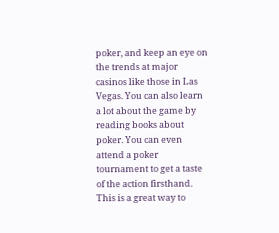poker, and keep an eye on the trends at major casinos like those in Las Vegas. You can also learn a lot about the game by reading books about poker. You can even attend a poker tournament to get a taste of the action firsthand. This is a great way to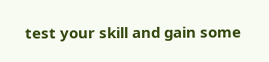test your skill and gain some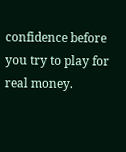confidence before you try to play for real money.